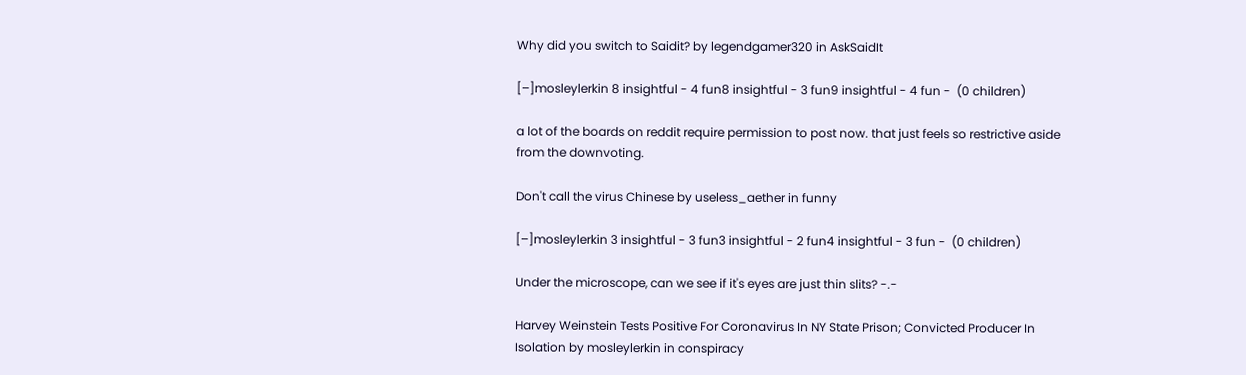Why did you switch to Saidit? by legendgamer320 in AskSaidIt

[–]mosleylerkin 8 insightful - 4 fun8 insightful - 3 fun9 insightful - 4 fun -  (0 children)

a lot of the boards on reddit require permission to post now. that just feels so restrictive aside from the downvoting.

Don't call the virus Chinese by useless_aether in funny

[–]mosleylerkin 3 insightful - 3 fun3 insightful - 2 fun4 insightful - 3 fun -  (0 children)

Under the microscope, can we see if it's eyes are just thin slits? -.-

Harvey Weinstein Tests Positive For Coronavirus In NY State Prison; Convicted Producer In Isolation by mosleylerkin in conspiracy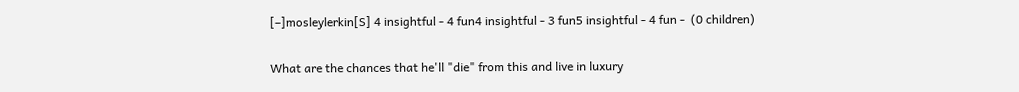[–]mosleylerkin[S] 4 insightful - 4 fun4 insightful - 3 fun5 insightful - 4 fun -  (0 children)

What are the chances that he'll "die" from this and live in luxury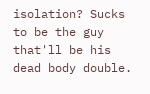isolation? Sucks to be the guy that'll be his dead body double.